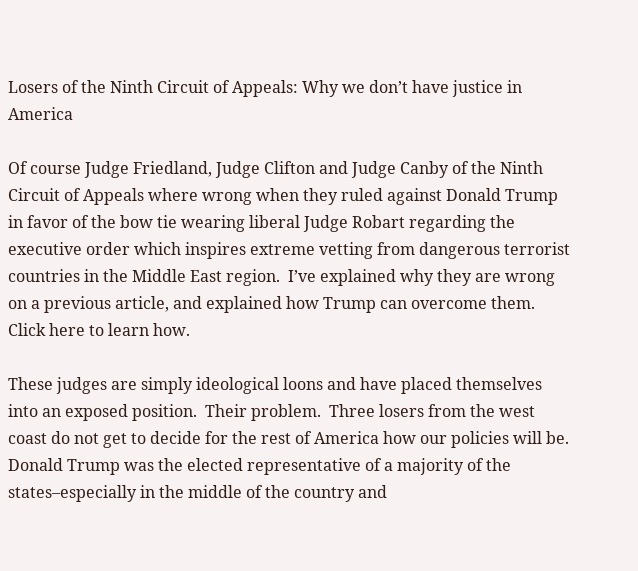Losers of the Ninth Circuit of Appeals: Why we don’t have justice in America

Of course Judge Friedland, Judge Clifton and Judge Canby of the Ninth Circuit of Appeals where wrong when they ruled against Donald Trump in favor of the bow tie wearing liberal Judge Robart regarding the executive order which inspires extreme vetting from dangerous terrorist countries in the Middle East region.  I’ve explained why they are wrong on a previous article, and explained how Trump can overcome them.  Click here to learn how.

These judges are simply ideological loons and have placed themselves into an exposed position.  Their problem.  Three losers from the west coast do not get to decide for the rest of America how our policies will be.  Donald Trump was the elected representative of a majority of the states–especially in the middle of the country and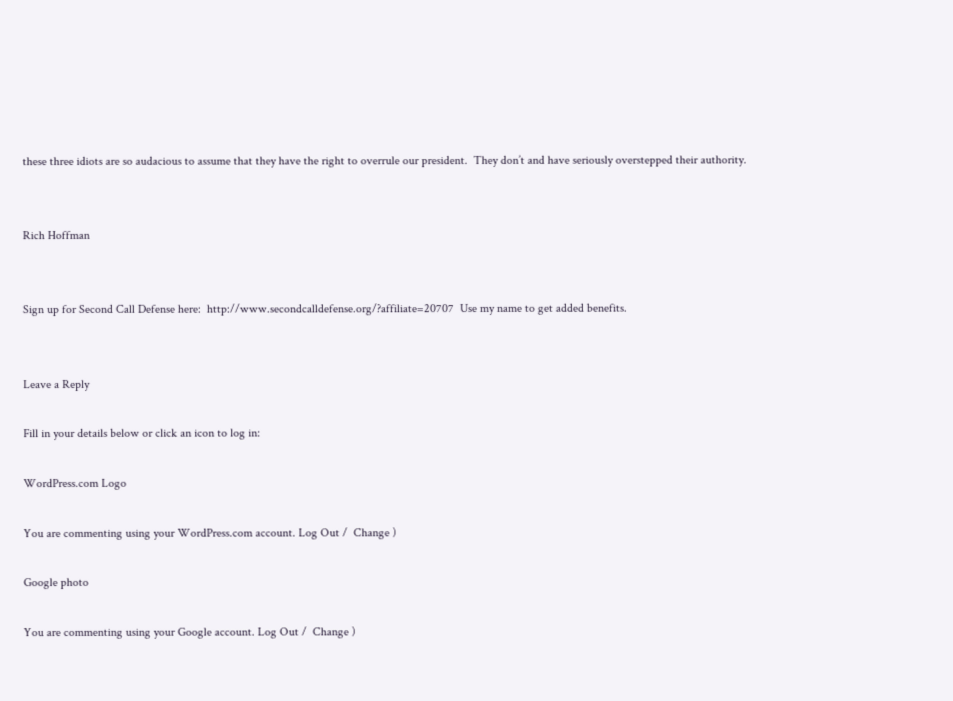these three idiots are so audacious to assume that they have the right to overrule our president.  They don’t and have seriously overstepped their authority.


Rich Hoffman


Sign up for Second Call Defense here:  http://www.secondcalldefense.org/?affiliate=20707  Use my name to get added benefits.


Leave a Reply

Fill in your details below or click an icon to log in:

WordPress.com Logo

You are commenting using your WordPress.com account. Log Out /  Change )

Google photo

You are commenting using your Google account. Log Out /  Change )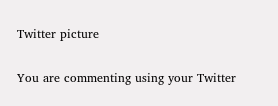Twitter picture

You are commenting using your Twitter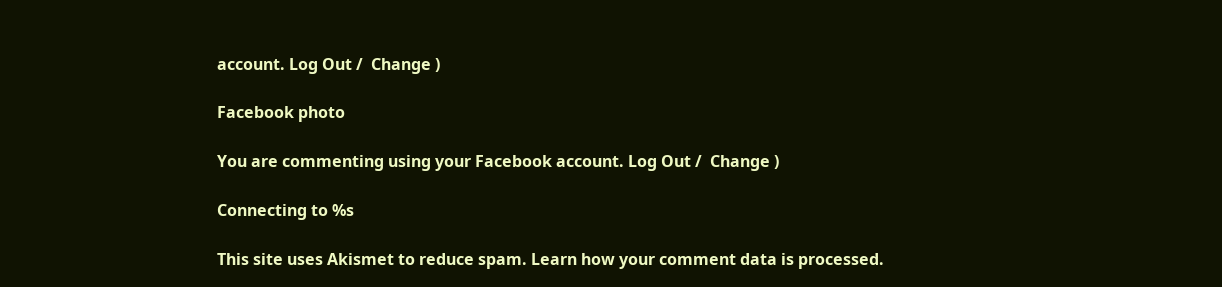account. Log Out /  Change )

Facebook photo

You are commenting using your Facebook account. Log Out /  Change )

Connecting to %s

This site uses Akismet to reduce spam. Learn how your comment data is processed.